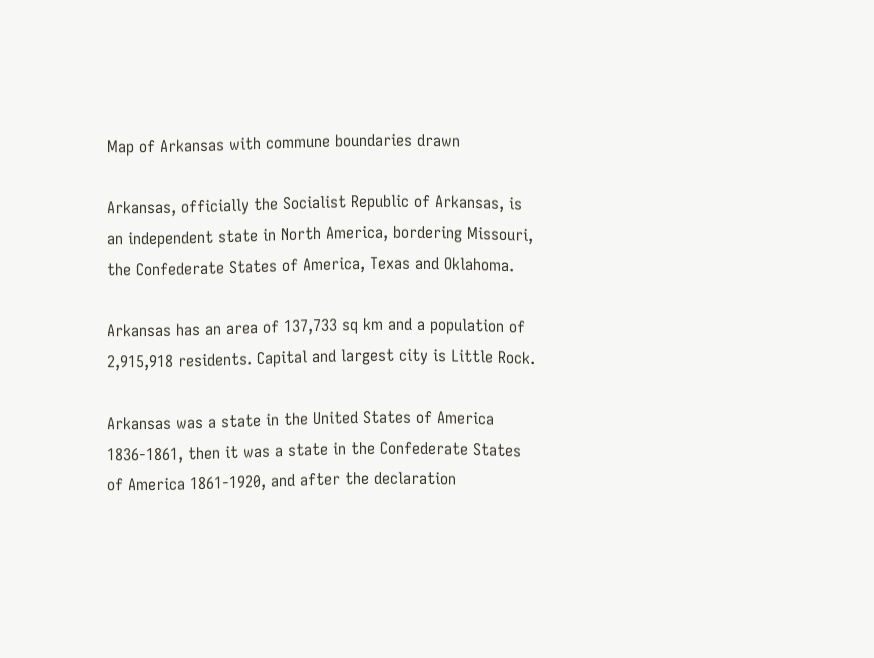Map of Arkansas with commune boundaries drawn

Arkansas, officially the Socialist Republic of Arkansas, is an independent state in North America, bordering Missouri, the Confederate States of America, Texas and Oklahoma.

Arkansas has an area of 137,733 sq km and a population of 2,915,918 residents. Capital and largest city is Little Rock.

Arkansas was a state in the United States of America 1836-1861, then it was a state in the Confederate States of America 1861-1920, and after the declaration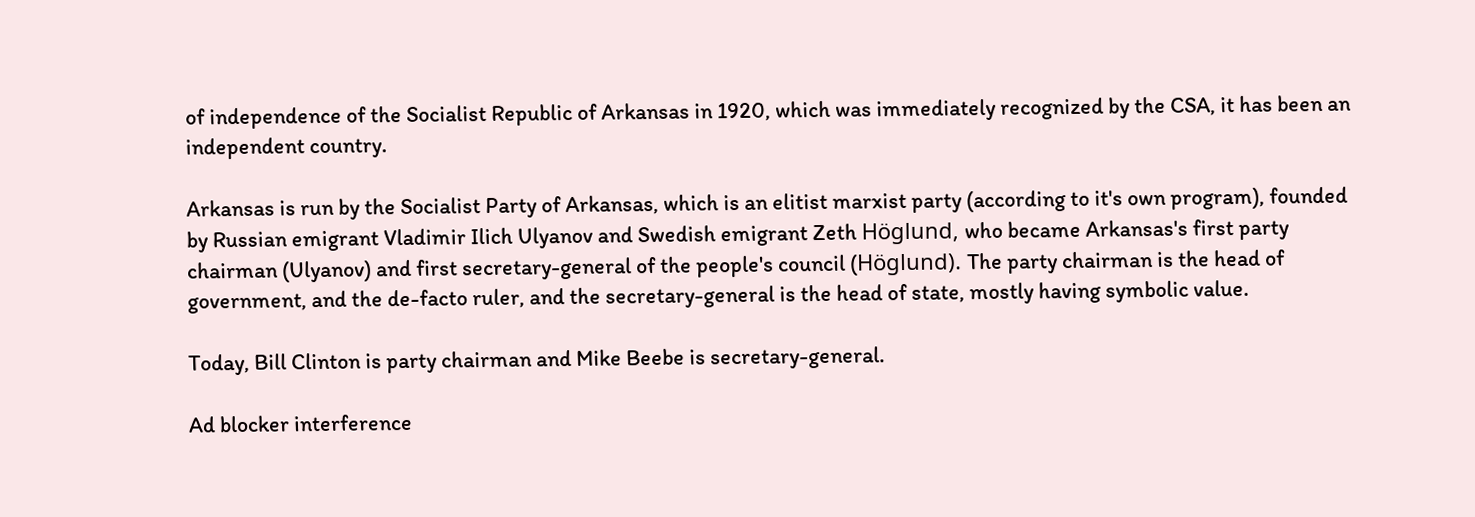of independence of the Socialist Republic of Arkansas in 1920, which was immediately recognized by the CSA, it has been an independent country.

Arkansas is run by the Socialist Party of Arkansas, which is an elitist marxist party (according to it's own program), founded by Russian emigrant Vladimir Ilich Ulyanov and Swedish emigrant Zeth Höglund, who became Arkansas's first party chairman (Ulyanov) and first secretary-general of the people's council (Höglund). The party chairman is the head of government, and the de-facto ruler, and the secretary-general is the head of state, mostly having symbolic value.

Today, Bill Clinton is party chairman and Mike Beebe is secretary-general.

Ad blocker interference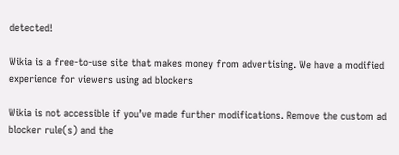detected!

Wikia is a free-to-use site that makes money from advertising. We have a modified experience for viewers using ad blockers

Wikia is not accessible if you’ve made further modifications. Remove the custom ad blocker rule(s) and the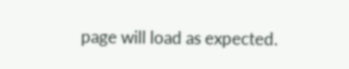page will load as expected.